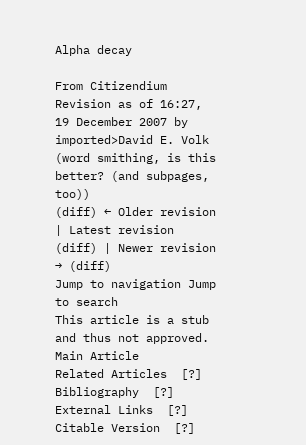Alpha decay

From Citizendium
Revision as of 16:27, 19 December 2007 by imported>David E. Volk (word smithing, is this better? (and subpages, too))
(diff) ← Older revision | Latest revision (diff) | Newer revision → (diff)
Jump to navigation Jump to search
This article is a stub and thus not approved.
Main Article
Related Articles  [?]
Bibliography  [?]
External Links  [?]
Citable Version  [?]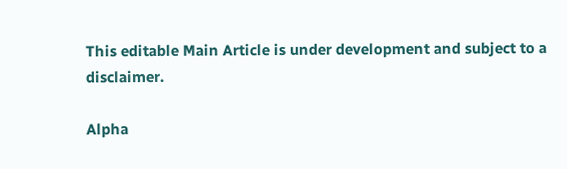This editable Main Article is under development and subject to a disclaimer.

Alpha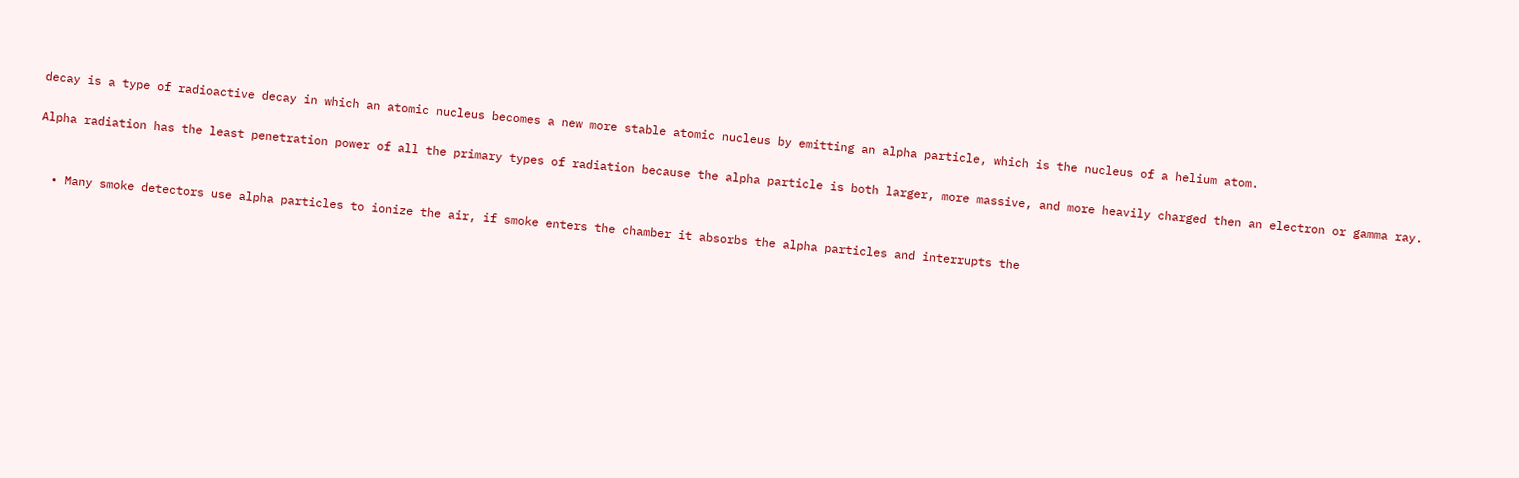decay is a type of radioactive decay in which an atomic nucleus becomes a new more stable atomic nucleus by emitting an alpha particle, which is the nucleus of a helium atom.

Alpha radiation has the least penetration power of all the primary types of radiation because the alpha particle is both larger, more massive, and more heavily charged then an electron or gamma ray.


  • Many smoke detectors use alpha particles to ionize the air, if smoke enters the chamber it absorbs the alpha particles and interrupts the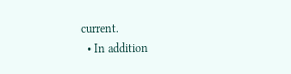current.
  • In addition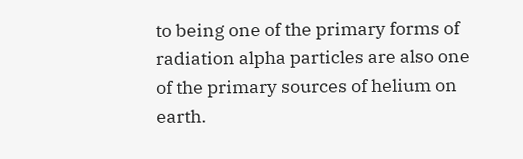to being one of the primary forms of radiation alpha particles are also one of the primary sources of helium on earth.